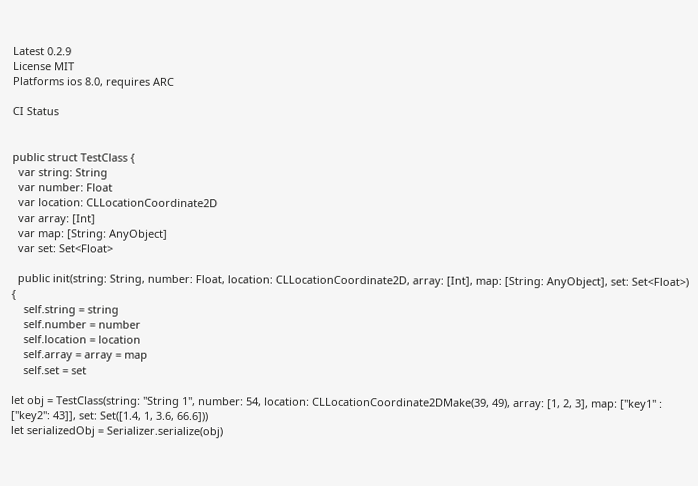Latest 0.2.9
License MIT
Platforms ios 8.0, requires ARC

CI Status


public struct TestClass {
  var string: String
  var number: Float
  var location: CLLocationCoordinate2D
  var array: [Int]
  var map: [String: AnyObject]
  var set: Set<Float>

  public init(string: String, number: Float, location: CLLocationCoordinate2D, array: [Int], map: [String: AnyObject], set: Set<Float>) {
    self.string = string
    self.number = number
    self.location = location
    self.array = array = map
    self.set = set

let obj = TestClass(string: "String 1", number: 54, location: CLLocationCoordinate2DMake(39, 49), array: [1, 2, 3], map: ["key1" : ["key2": 43]], set: Set([1.4, 1, 3.6, 66.6]))
let serializedObj = Serializer.serialize(obj)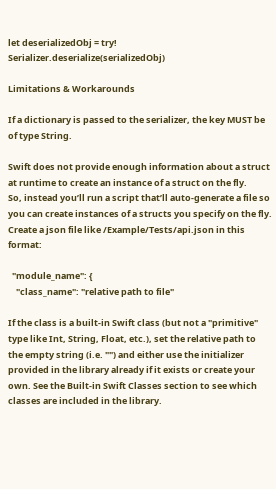let deserializedObj = try! Serializer.deserialize(serializedObj)

Limitations & Workarounds

If a dictionary is passed to the serializer, the key MUST be of type String.

Swift does not provide enough information about a struct at runtime to create an instance of a struct on the fly.
So, instead you’ll run a script that’ll auto-generate a file so you can create instances of a structs you specify on the fly.
Create a json file like /Example/Tests/api.json in this format:

  "module_name": {
    "class_name": "relative path to file"

If the class is a built-in Swift class (but not a "primitive" type like Int, String, Float, etc.), set the relative path to the empty string (i.e. "") and either use the initializer provided in the library already if it exists or create your own. See the Built-in Swift Classes section to see which classes are included in the library.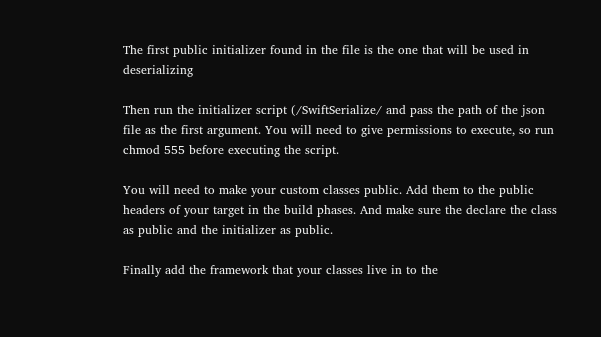The first public initializer found in the file is the one that will be used in deserializing

Then run the initializer script (/SwiftSerialize/ and pass the path of the json file as the first argument. You will need to give permissions to execute, so run chmod 555 before executing the script.

You will need to make your custom classes public. Add them to the public headers of your target in the build phases. And make sure the declare the class as public and the initializer as public.

Finally add the framework that your classes live in to the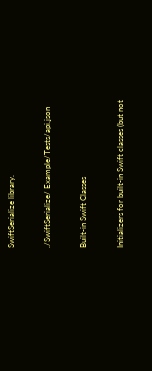SwiftSerialize library.

./SwiftSerialize/ Example/Tests/api.json

Built-in Swift Classes

Initializers for built-in Swift classes (but not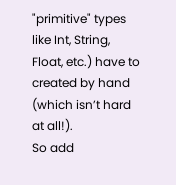"primitive" types like Int, String, Float, etc.) have to created by hand (which isn’t hard at all!).
So add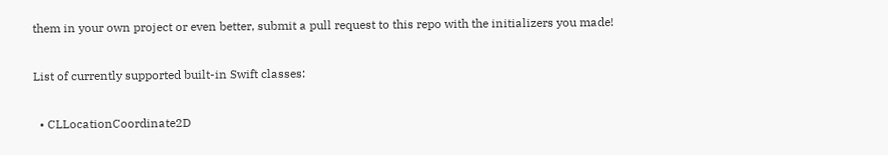them in your own project or even better, submit a pull request to this repo with the initializers you made!

List of currently supported built-in Swift classes:

  • CLLocationCoordinate2D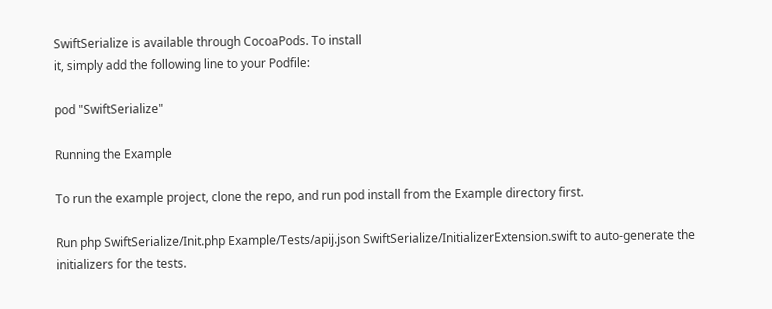SwiftSerialize is available through CocoaPods. To install
it, simply add the following line to your Podfile:

pod "SwiftSerialize"

Running the Example

To run the example project, clone the repo, and run pod install from the Example directory first.

Run php SwiftSerialize/Init.php Example/Tests/apij.json SwiftSerialize/InitializerExtension.swift to auto-generate the initializers for the tests.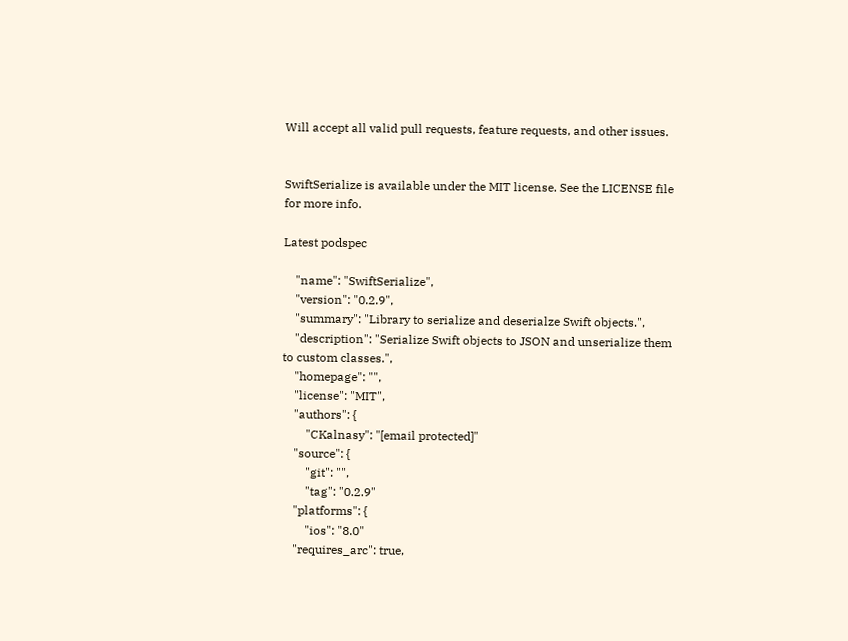Will accept all valid pull requests, feature requests, and other issues.


SwiftSerialize is available under the MIT license. See the LICENSE file for more info.

Latest podspec

    "name": "SwiftSerialize",
    "version": "0.2.9",
    "summary": "Library to serialize and deserialze Swift objects.",
    "description": "Serialize Swift objects to JSON and unserialize them to custom classes.",
    "homepage": "",
    "license": "MIT",
    "authors": {
        "CKalnasy": "[email protected]"
    "source": {
        "git": "",
        "tag": "0.2.9"
    "platforms": {
        "ios": "8.0"
    "requires_arc": true,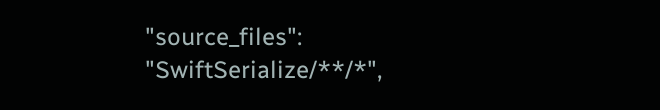"source_files": "SwiftSerialize/**/*",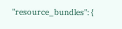"resource_bundles": {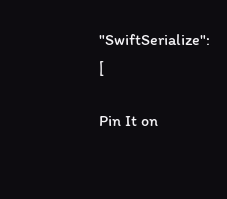"SwiftSerialize": [

Pin It on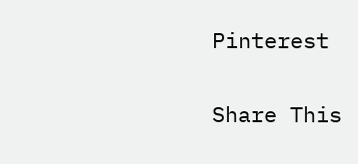Pinterest

Share This